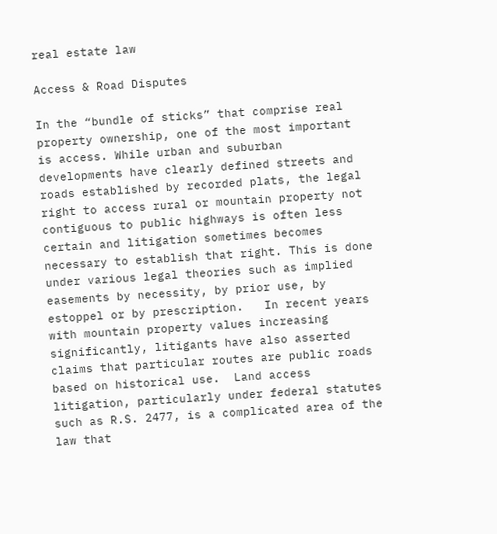real estate law

Access & Road Disputes

In the “bundle of sticks” that comprise real property ownership, one of the most important is access. While urban and suburban developments have clearly defined streets and roads established by recorded plats, the legal right to access rural or mountain property not contiguous to public highways is often less certain and litigation sometimes becomes necessary to establish that right. This is done under various legal theories such as implied easements by necessity, by prior use, by estoppel or by prescription.   In recent years with mountain property values increasing significantly, litigants have also asserted claims that particular routes are public roads based on historical use.  Land access litigation, particularly under federal statutes such as R.S. 2477, is a complicated area of the law that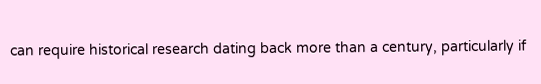can require historical research dating back more than a century, particularly if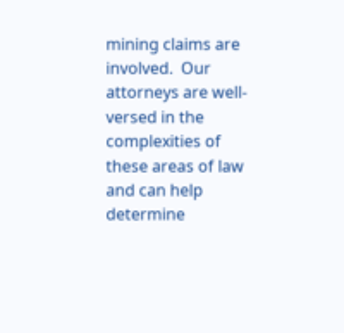mining claims are involved.  Our attorneys are well-versed in the complexities of these areas of law and can help determine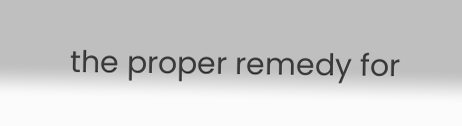the proper remedy for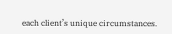each client’s unique circumstances.